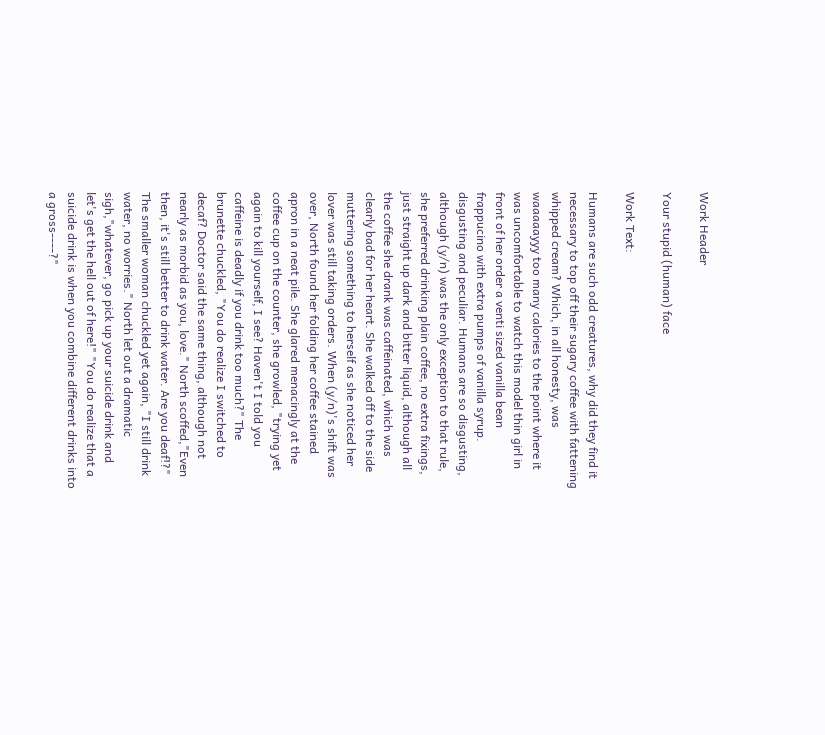Work Header

Your stupid (human) face

Work Text:

Humans are such odd creatures, why did they find it necessary to top off their sugary coffee with fattening whipped cream? Which, in all honesty, was waaaaayyy too many calories to the point where it was uncomfortable to watch this model thin girl in front of her order a venti sized vanilla bean frappucino with extra pumps of vanilla syrup. disgusting and peculiar. Humans are so disgusting, although (y/n) was the only exception to that rule, she preferred drinking plain coffee, no extra fixings, just straight up dark and bitter liquid, although all the coffee she drank was caffeinated, which was clearly bad for her heart. She walked off to the side muttering something to herself as she noticed her lover was still taking orders. When (y/n)'s shift was over, North found her folding her coffee stained apron in a neat pile. She glared menacingly at the coffee cup on the counter, she growled, "trying yet again to kill yourself, I see? Haven't I told you caffeine is deadly if you drink too much?" The brunette chuckled, "You do realize I switched to decaf? Doctor said the same thing, although not nearly as morbid as you, love." North scoffed,"Even then, it's still better to drink water. Are you deaf!?" The smaller woman chuckled yet again, "I still drink water, no worries." North let out a dramatic sigh,"whatever, go pick up your suicide drink and let's get the hell out of here!" "You do realize that a suicide drink is when you combine different drinks into a gross----?"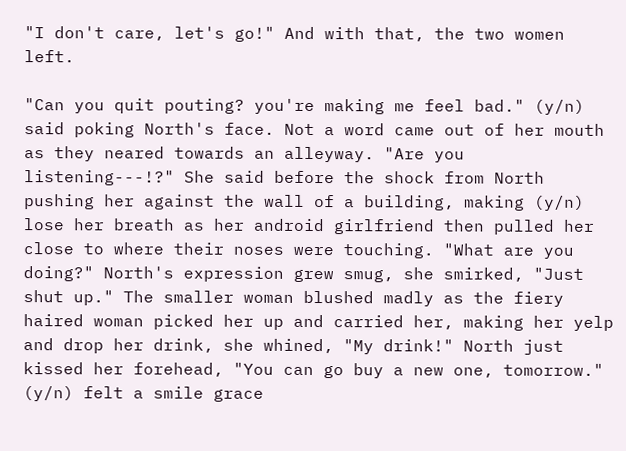"I don't care, let's go!" And with that, the two women left.

"Can you quit pouting? you're making me feel bad." (y/n) said poking North's face. Not a word came out of her mouth as they neared towards an alleyway. "Are you listening---!?" She said before the shock from North pushing her against the wall of a building, making (y/n) lose her breath as her android girlfriend then pulled her close to where their noses were touching. "What are you doing?" North's expression grew smug, she smirked, "Just shut up." The smaller woman blushed madly as the fiery haired woman picked her up and carried her, making her yelp and drop her drink, she whined, "My drink!" North just kissed her forehead, "You can go buy a new one, tomorrow." (y/n) felt a smile grace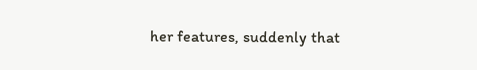her features, suddenly that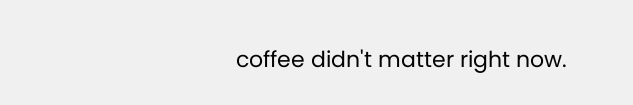coffee didn't matter right now.